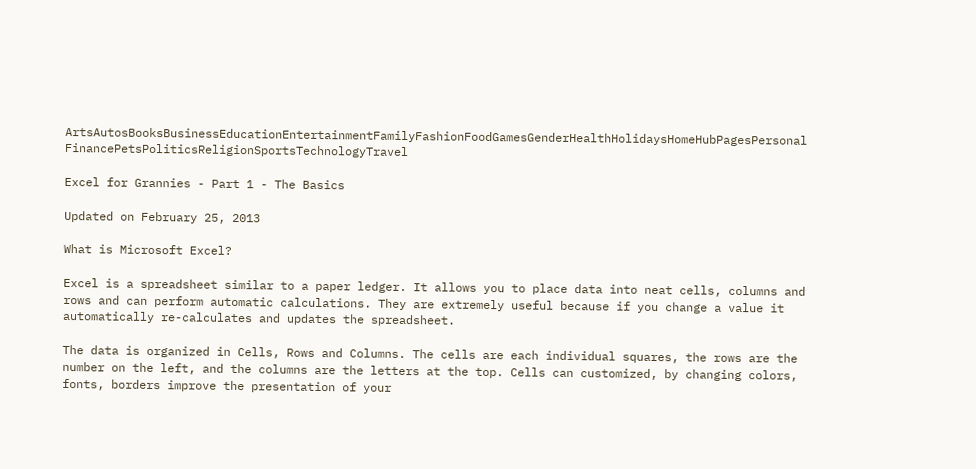ArtsAutosBooksBusinessEducationEntertainmentFamilyFashionFoodGamesGenderHealthHolidaysHomeHubPagesPersonal FinancePetsPoliticsReligionSportsTechnologyTravel

Excel for Grannies - Part 1 - The Basics

Updated on February 25, 2013

What is Microsoft Excel?

Excel is a spreadsheet similar to a paper ledger. It allows you to place data into neat cells, columns and rows and can perform automatic calculations. They are extremely useful because if you change a value it automatically re-calculates and updates the spreadsheet.

The data is organized in Cells, Rows and Columns. The cells are each individual squares, the rows are the number on the left, and the columns are the letters at the top. Cells can customized, by changing colors, fonts, borders improve the presentation of your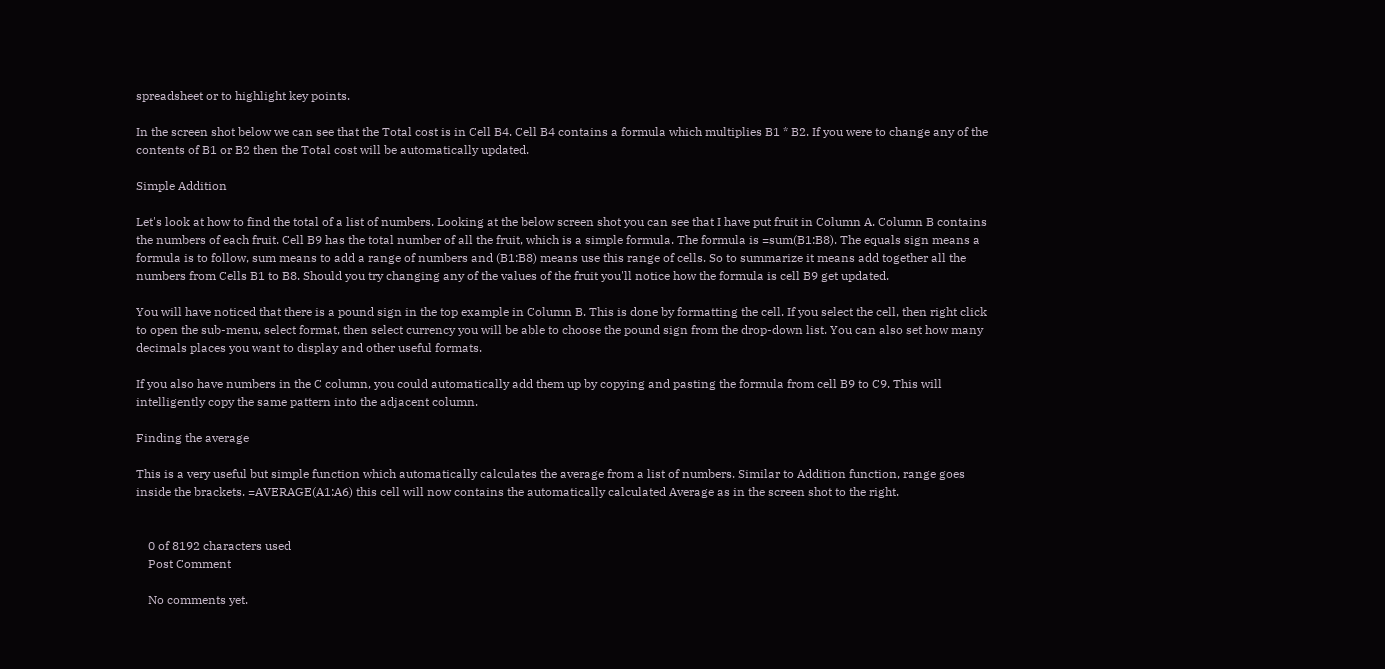spreadsheet or to highlight key points.

In the screen shot below we can see that the Total cost is in Cell B4. Cell B4 contains a formula which multiplies B1 * B2. If you were to change any of the contents of B1 or B2 then the Total cost will be automatically updated.

Simple Addition

Let's look at how to find the total of a list of numbers. Looking at the below screen shot you can see that I have put fruit in Column A. Column B contains the numbers of each fruit. Cell B9 has the total number of all the fruit, which is a simple formula. The formula is =sum(B1:B8). The equals sign means a formula is to follow, sum means to add a range of numbers and (B1:B8) means use this range of cells. So to summarize it means add together all the numbers from Cells B1 to B8. Should you try changing any of the values of the fruit you'll notice how the formula is cell B9 get updated.

You will have noticed that there is a pound sign in the top example in Column B. This is done by formatting the cell. If you select the cell, then right click to open the sub-menu, select format, then select currency you will be able to choose the pound sign from the drop-down list. You can also set how many decimals places you want to display and other useful formats.

If you also have numbers in the C column, you could automatically add them up by copying and pasting the formula from cell B9 to C9. This will intelligently copy the same pattern into the adjacent column.

Finding the average

This is a very useful but simple function which automatically calculates the average from a list of numbers. Similar to Addition function, range goes inside the brackets. =AVERAGE(A1:A6) this cell will now contains the automatically calculated Average as in the screen shot to the right.


    0 of 8192 characters used
    Post Comment

    No comments yet.